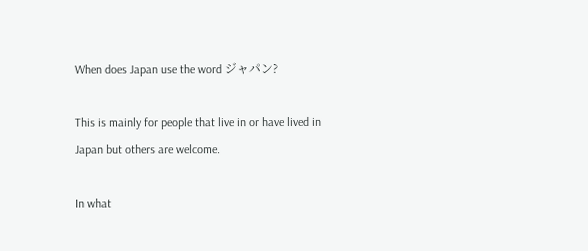When does Japan use the word ジャパン?

This is mainly for people that live in or have lived in Japan but others are welcome.

In what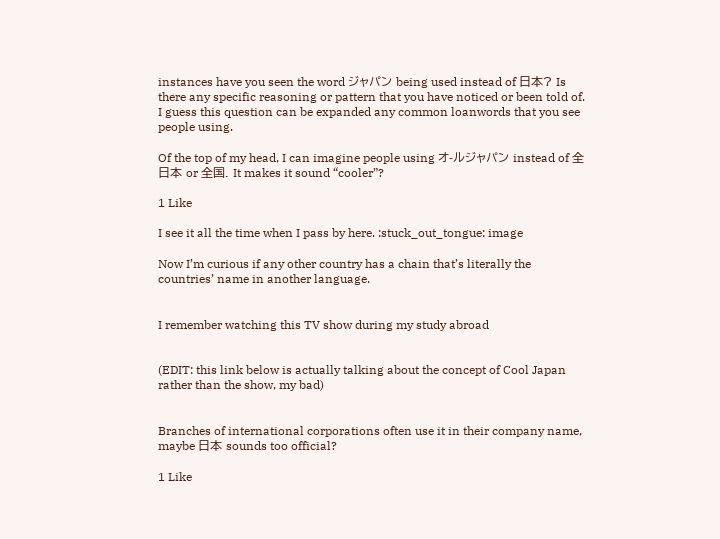instances have you seen the word ジャパン being used instead of 日本? Is there any specific reasoning or pattern that you have noticed or been told of. I guess this question can be expanded any common loanwords that you see people using.

Of the top of my head, I can imagine people using オ-ルジャパン instead of 全日本 or 全国. It makes it sound “cooler”?

1 Like

I see it all the time when I pass by here. :stuck_out_tongue: image

Now I’m curious if any other country has a chain that’s literally the countries’ name in another language.


I remember watching this TV show during my study abroad


(EDIT: this link below is actually talking about the concept of Cool Japan rather than the show, my bad)


Branches of international corporations often use it in their company name, maybe 日本 sounds too official?

1 Like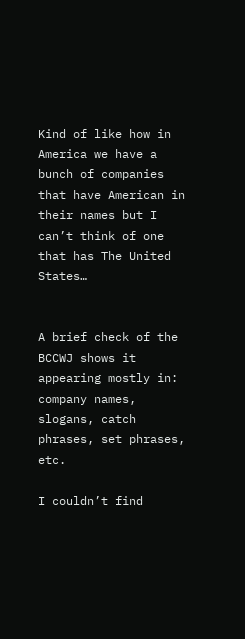Kind of like how in America we have a bunch of companies that have American in their names but I can’t think of one that has The United States…


A brief check of the BCCWJ shows it appearing mostly in: company names, slogans, catch phrases, set phrases, etc.

I couldn’t find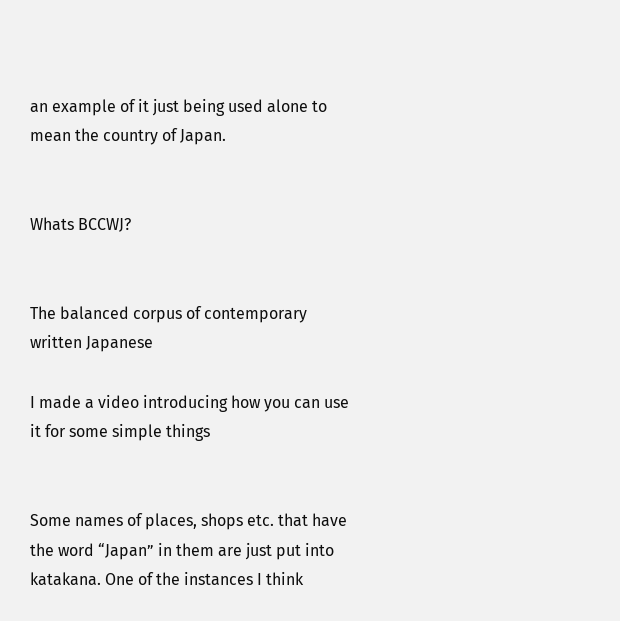an example of it just being used alone to mean the country of Japan.


Whats BCCWJ?


The balanced corpus of contemporary written Japanese

I made a video introducing how you can use it for some simple things


Some names of places, shops etc. that have the word “Japan” in them are just put into katakana. One of the instances I think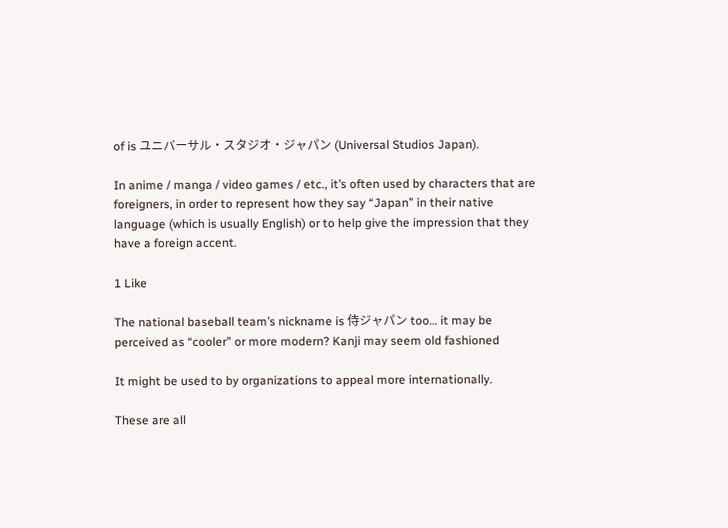of is ユニバーサル・スタジオ・ジャパン (Universal Studios Japan).

In anime / manga / video games / etc., it’s often used by characters that are foreigners, in order to represent how they say “Japan” in their native language (which is usually English) or to help give the impression that they have a foreign accent.

1 Like

The national baseball team’s nickname is 侍ジャパン too… it may be perceived as “cooler” or more modern? Kanji may seem old fashioned

It might be used to by organizations to appeal more internationally.

These are all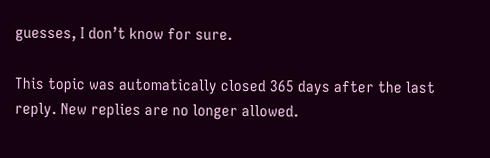guesses, I don’t know for sure.

This topic was automatically closed 365 days after the last reply. New replies are no longer allowed.